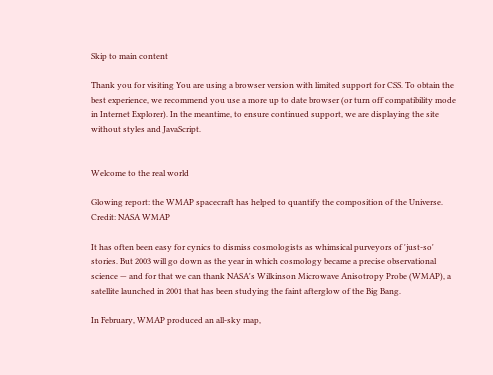Skip to main content

Thank you for visiting You are using a browser version with limited support for CSS. To obtain the best experience, we recommend you use a more up to date browser (or turn off compatibility mode in Internet Explorer). In the meantime, to ensure continued support, we are displaying the site without styles and JavaScript.


Welcome to the real world

Glowing report: the WMAP spacecraft has helped to quantify the composition of the Universe. Credit: NASA WMAP

It has often been easy for cynics to dismiss cosmologists as whimsical purveyors of 'just-so' stories. But 2003 will go down as the year in which cosmology became a precise observational science — and for that we can thank NASA's Wilkinson Microwave Anisotropy Probe (WMAP), a satellite launched in 2001 that has been studying the faint afterglow of the Big Bang.

In February, WMAP produced an all-sky map,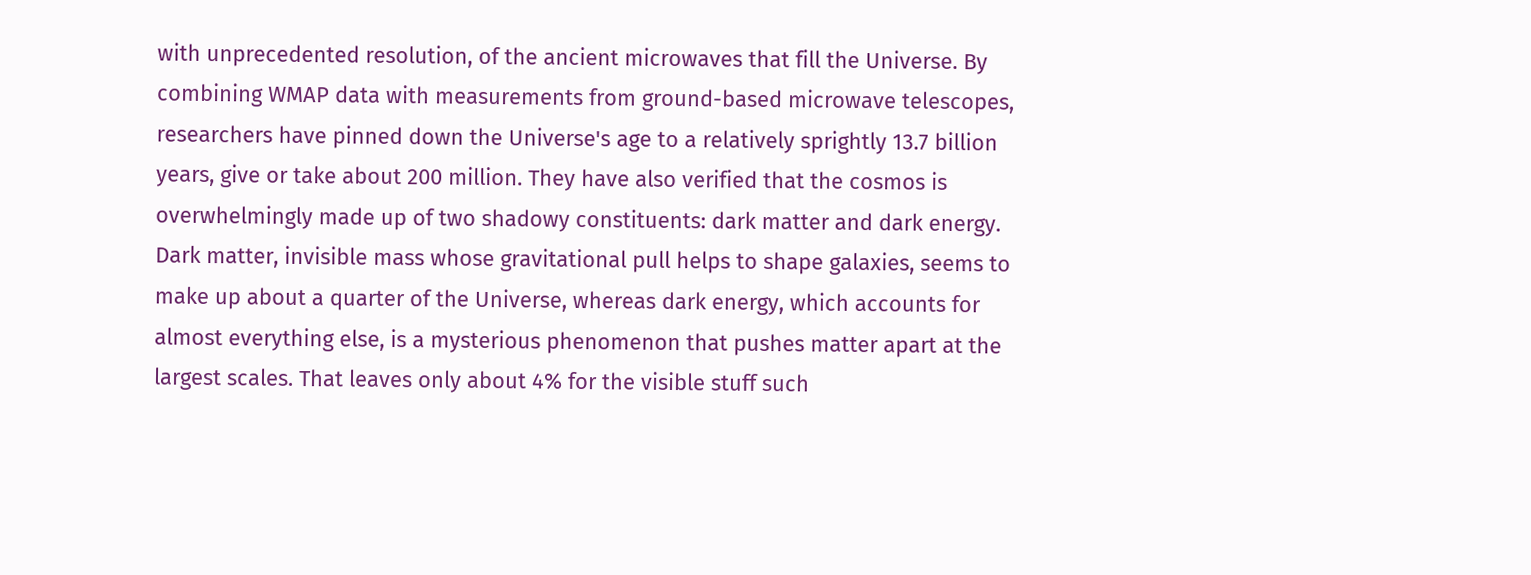with unprecedented resolution, of the ancient microwaves that fill the Universe. By combining WMAP data with measurements from ground-based microwave telescopes, researchers have pinned down the Universe's age to a relatively sprightly 13.7 billion years, give or take about 200 million. They have also verified that the cosmos is overwhelmingly made up of two shadowy constituents: dark matter and dark energy. Dark matter, invisible mass whose gravitational pull helps to shape galaxies, seems to make up about a quarter of the Universe, whereas dark energy, which accounts for almost everything else, is a mysterious phenomenon that pushes matter apart at the largest scales. That leaves only about 4% for the visible stuff such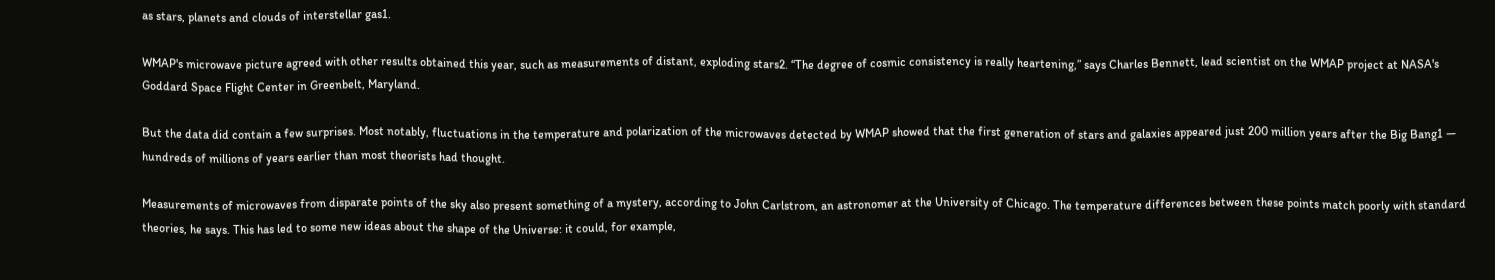as stars, planets and clouds of interstellar gas1.

WMAP's microwave picture agreed with other results obtained this year, such as measurements of distant, exploding stars2. “The degree of cosmic consistency is really heartening,” says Charles Bennett, lead scientist on the WMAP project at NASA's Goddard Space Flight Center in Greenbelt, Maryland.

But the data did contain a few surprises. Most notably, fluctuations in the temperature and polarization of the microwaves detected by WMAP showed that the first generation of stars and galaxies appeared just 200 million years after the Big Bang1 — hundreds of millions of years earlier than most theorists had thought.

Measurements of microwaves from disparate points of the sky also present something of a mystery, according to John Carlstrom, an astronomer at the University of Chicago. The temperature differences between these points match poorly with standard theories, he says. This has led to some new ideas about the shape of the Universe: it could, for example,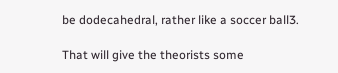be dodecahedral, rather like a soccer ball3.

That will give the theorists some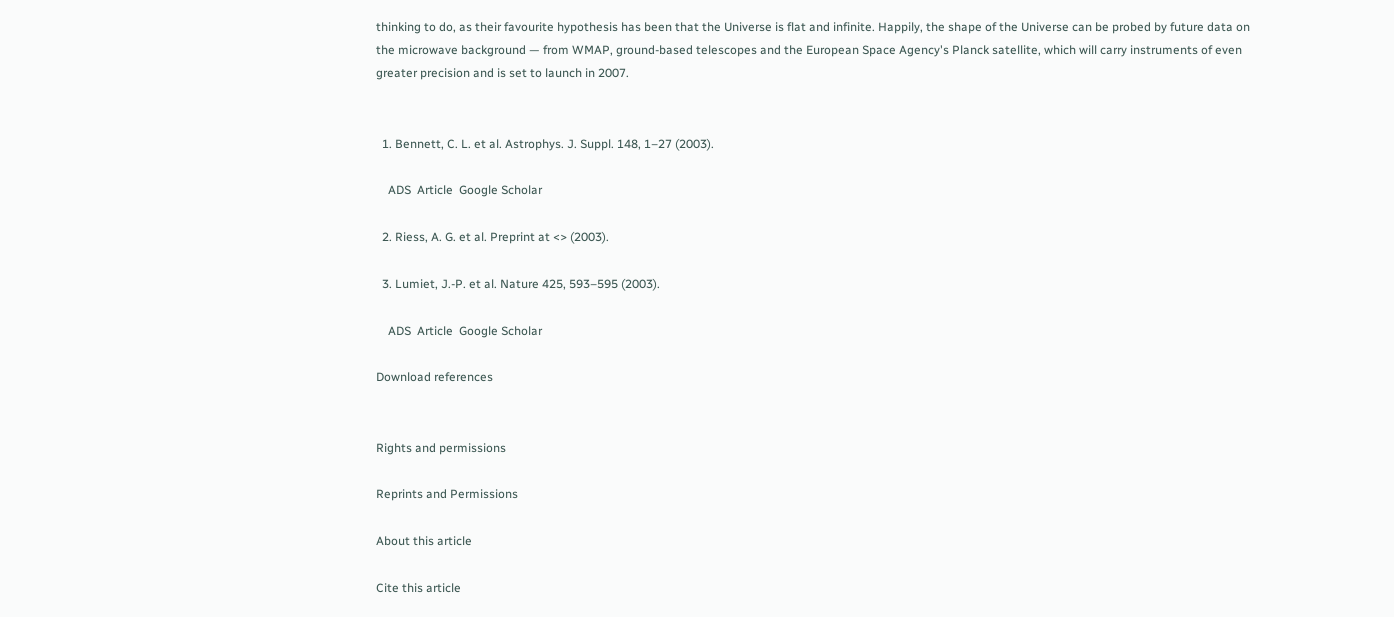thinking to do, as their favourite hypothesis has been that the Universe is flat and infinite. Happily, the shape of the Universe can be probed by future data on the microwave background — from WMAP, ground-based telescopes and the European Space Agency's Planck satellite, which will carry instruments of even greater precision and is set to launch in 2007.


  1. Bennett, C. L. et al. Astrophys. J. Suppl. 148, 1–27 (2003).

    ADS  Article  Google Scholar

  2. Riess, A. G. et al. Preprint at <> (2003).

  3. Lumiet, J.-P. et al. Nature 425, 593–595 (2003).

    ADS  Article  Google Scholar

Download references


Rights and permissions

Reprints and Permissions

About this article

Cite this article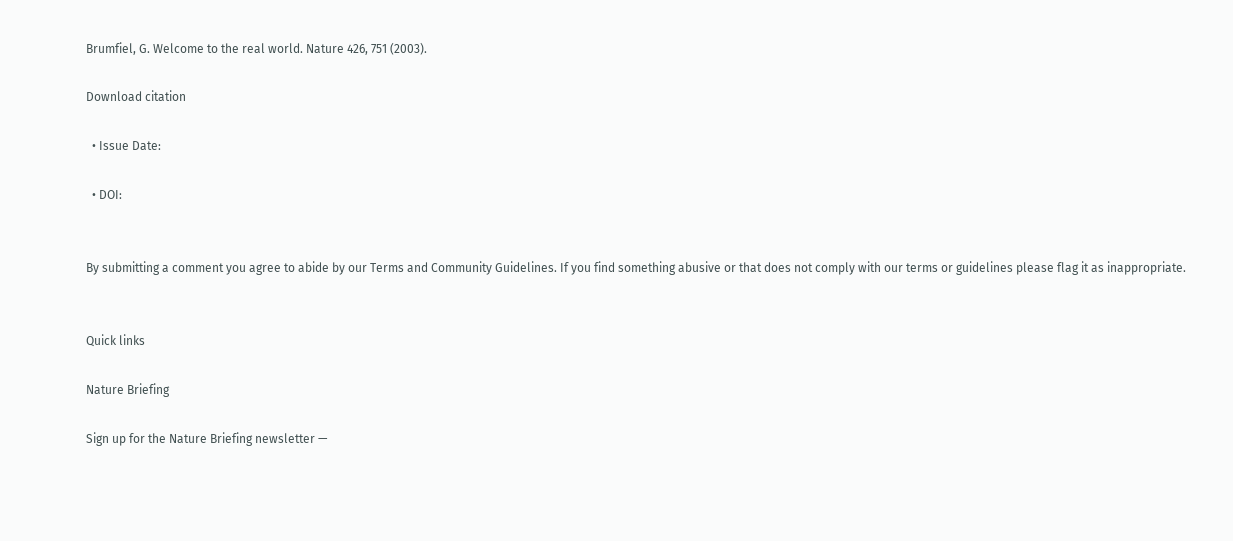Brumfiel, G. Welcome to the real world. Nature 426, 751 (2003).

Download citation

  • Issue Date:

  • DOI:


By submitting a comment you agree to abide by our Terms and Community Guidelines. If you find something abusive or that does not comply with our terms or guidelines please flag it as inappropriate.


Quick links

Nature Briefing

Sign up for the Nature Briefing newsletter —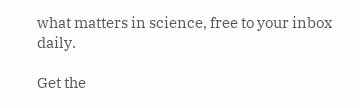what matters in science, free to your inbox daily.

Get the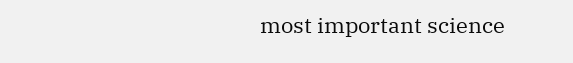most important science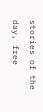stories of the day, free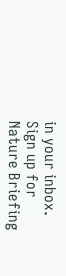in your inbox. Sign up for Nature Briefing